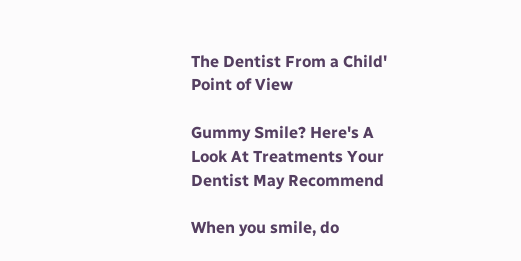The Dentist From a Child' Point of View

Gummy Smile? Here's A Look At Treatments Your Dentist May Recommend

When you smile, do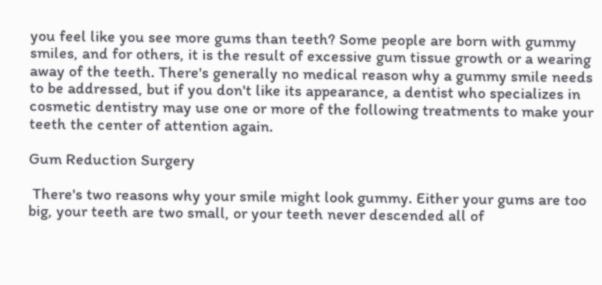you feel like you see more gums than teeth? Some people are born with gummy smiles, and for others, it is the result of excessive gum tissue growth or a wearing away of the teeth. There's generally no medical reason why a gummy smile needs to be addressed, but if you don't like its appearance, a dentist who specializes in cosmetic dentistry may use one or more of the following treatments to make your teeth the center of attention again.

Gum Reduction Surgery

 There's two reasons why your smile might look gummy. Either your gums are too big, your teeth are two small, or your teeth never descended all of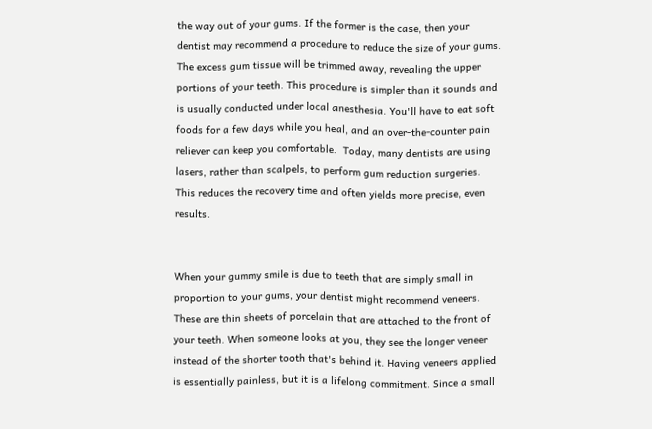the way out of your gums. If the former is the case, then your dentist may recommend a procedure to reduce the size of your gums. The excess gum tissue will be trimmed away, revealing the upper portions of your teeth. This procedure is simpler than it sounds and is usually conducted under local anesthesia. You'll have to eat soft foods for a few days while you heal, and an over-the-counter pain reliever can keep you comfortable.  Today, many dentists are using lasers, rather than scalpels, to perform gum reduction surgeries. This reduces the recovery time and often yields more precise, even results.


When your gummy smile is due to teeth that are simply small in proportion to your gums, your dentist might recommend veneers. These are thin sheets of porcelain that are attached to the front of your teeth. When someone looks at you, they see the longer veneer instead of the shorter tooth that's behind it. Having veneers applied is essentially painless, but it is a lifelong commitment. Since a small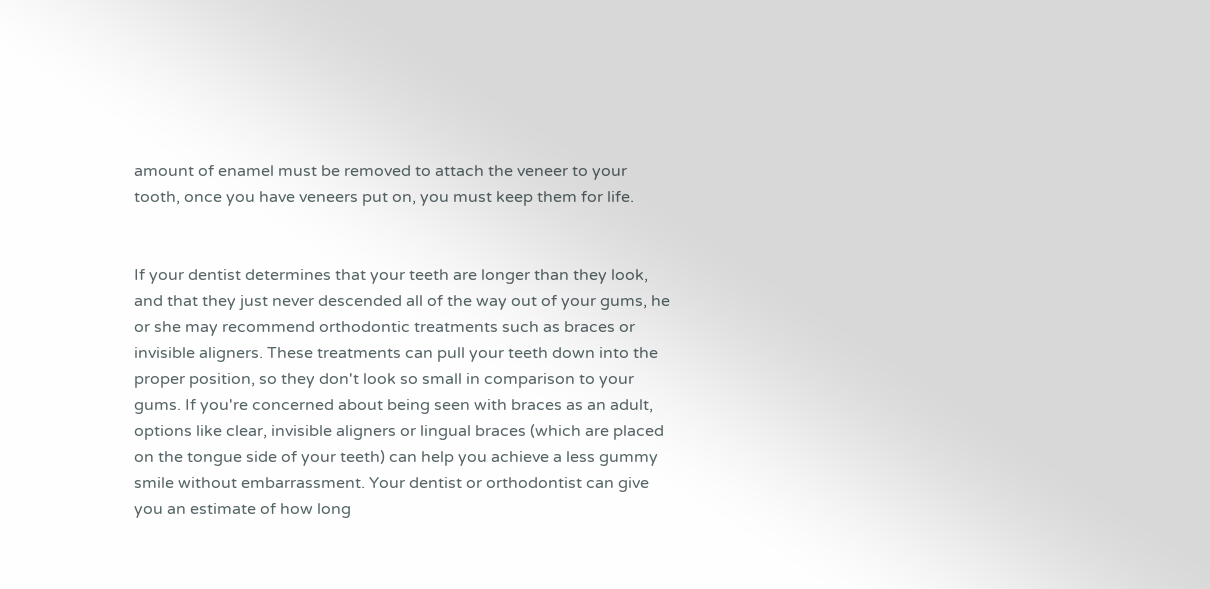amount of enamel must be removed to attach the veneer to your tooth, once you have veneers put on, you must keep them for life.


If your dentist determines that your teeth are longer than they look, and that they just never descended all of the way out of your gums, he or she may recommend orthodontic treatments such as braces or invisible aligners. These treatments can pull your teeth down into the proper position, so they don't look so small in comparison to your gums. If you're concerned about being seen with braces as an adult, options like clear, invisible aligners or lingual braces (which are placed on the tongue side of your teeth) can help you achieve a less gummy smile without embarrassment. Your dentist or orthodontist can give you an estimate of how long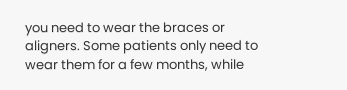you need to wear the braces or aligners. Some patients only need to wear them for a few months, while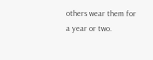others wear them for a year or two.